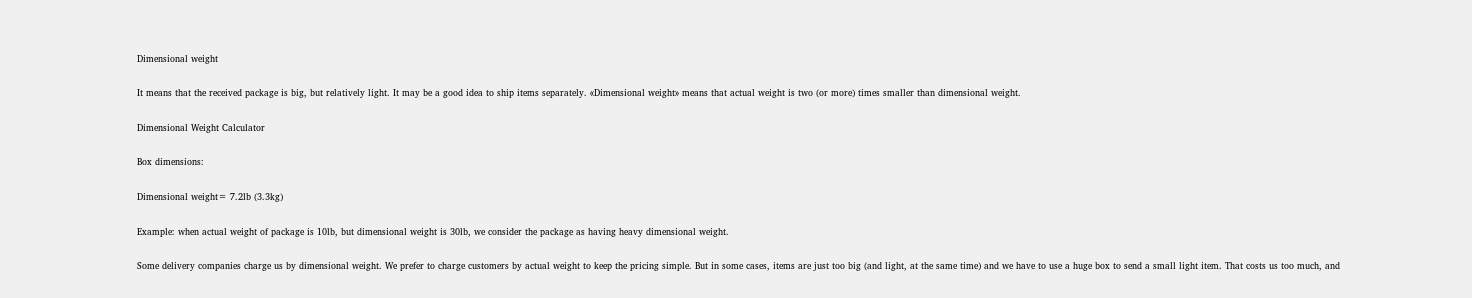Dimensional weight

It means that the received package is big, but relatively light. It may be a good idea to ship items separately. «Dimensional weight» means that actual weight is two (or more) times smaller than dimensional weight.

Dimensional Weight Calculator

Box dimensions:

Dimensional weight= 7.2lb (3.3kg)

Example: when actual weight of package is 10lb, but dimensional weight is 30lb, we consider the package as having heavy dimensional weight.

Some delivery companies charge us by dimensional weight. We prefer to charge customers by actual weight to keep the pricing simple. But in some cases, items are just too big (and light, at the same time) and we have to use a huge box to send a small light item. That costs us too much, and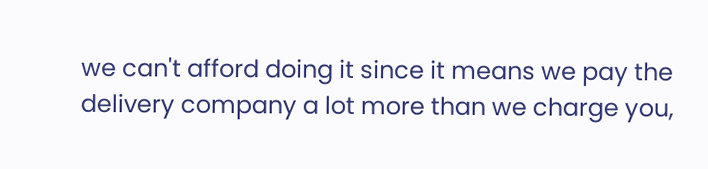we can't afford doing it since it means we pay the delivery company a lot more than we charge you,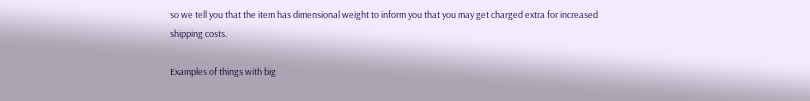so we tell you that the item has dimensional weight to inform you that you may get charged extra for increased shipping costs.

Examples of things with big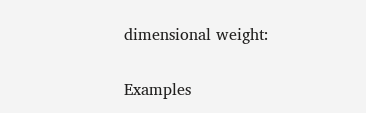dimensional weight:

Examples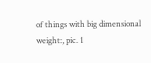of things with big dimensional weight:, pic. 1